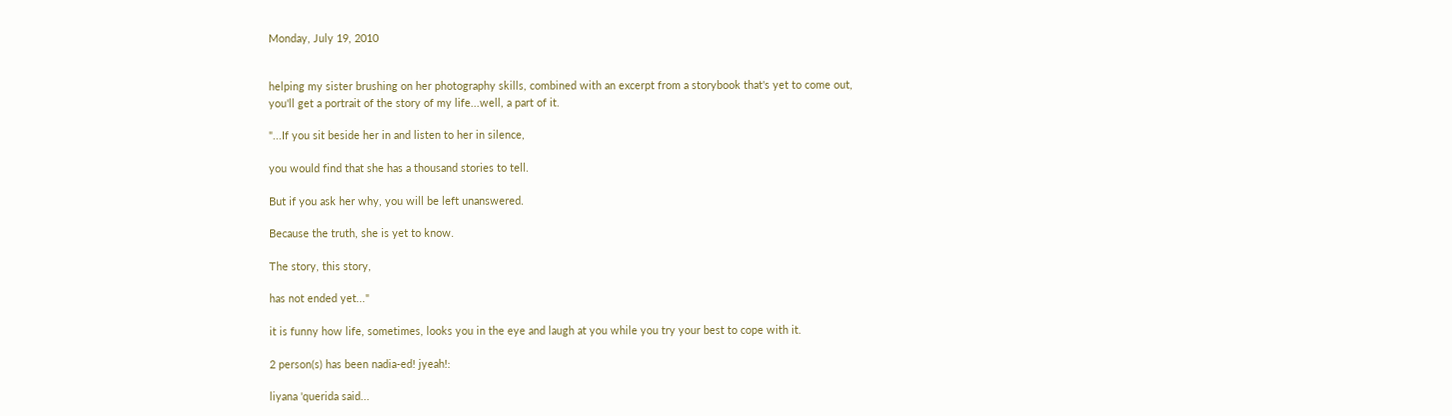Monday, July 19, 2010


helping my sister brushing on her photography skills, combined with an excerpt from a storybook that's yet to come out, you'll get a portrait of the story of my life...well, a part of it.

"...If you sit beside her in and listen to her in silence,

you would find that she has a thousand stories to tell.

But if you ask her why, you will be left unanswered.

Because the truth, she is yet to know.

The story, this story,

has not ended yet..."

it is funny how life, sometimes, looks you in the eye and laugh at you while you try your best to cope with it.

2 person(s) has been nadia-ed! jyeah!:

liyana 'querida said...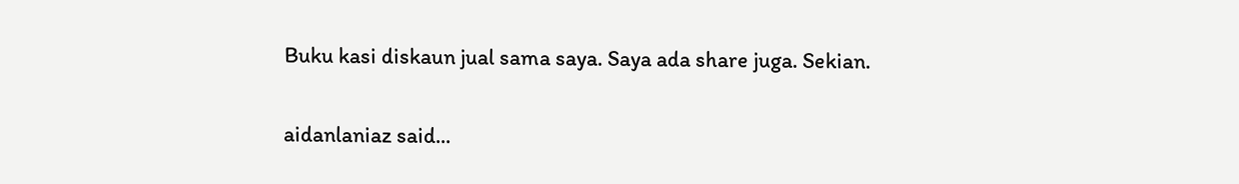Buku kasi diskaun jual sama saya. Saya ada share juga. Sekian.

aidanlaniaz said...